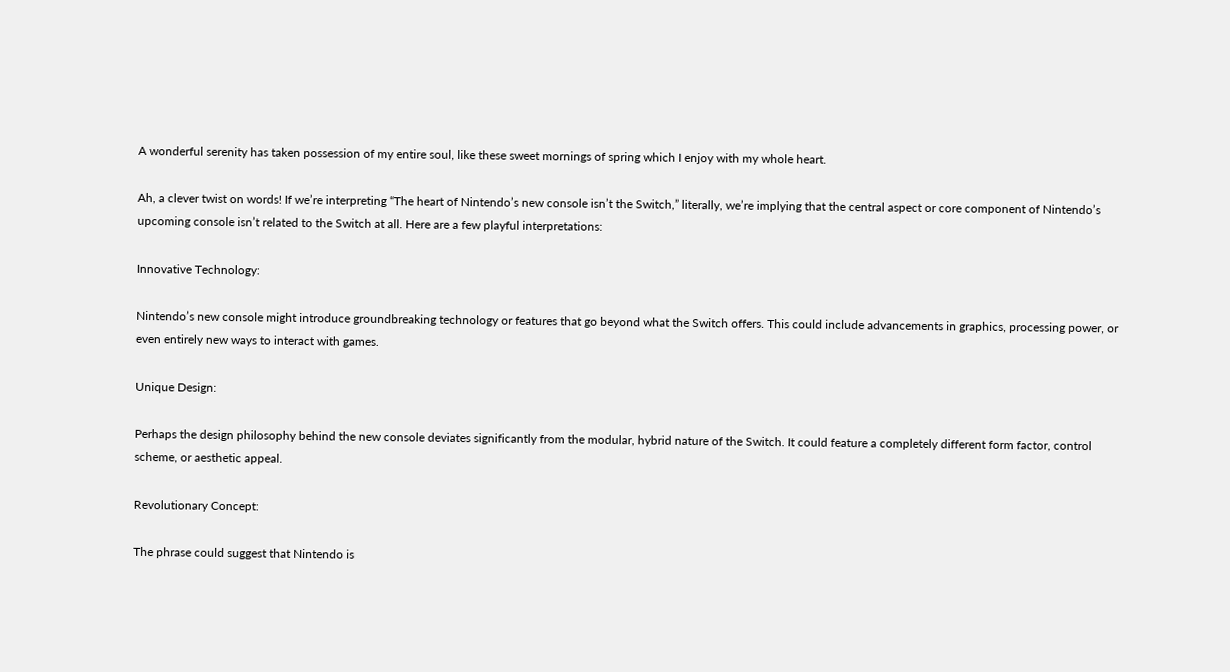A wonderful serenity has taken possession of my entire soul, like these sweet mornings of spring which I enjoy with my whole heart.

Ah, a clever twist on words! If we’re interpreting “The heart of Nintendo’s new console isn’t the Switch,” literally, we’re implying that the central aspect or core component of Nintendo’s upcoming console isn’t related to the Switch at all. Here are a few playful interpretations:

Innovative Technology:

Nintendo’s new console might introduce groundbreaking technology or features that go beyond what the Switch offers. This could include advancements in graphics, processing power, or even entirely new ways to interact with games.

Unique Design:

Perhaps the design philosophy behind the new console deviates significantly from the modular, hybrid nature of the Switch. It could feature a completely different form factor, control scheme, or aesthetic appeal.

Revolutionary Concept:

The phrase could suggest that Nintendo is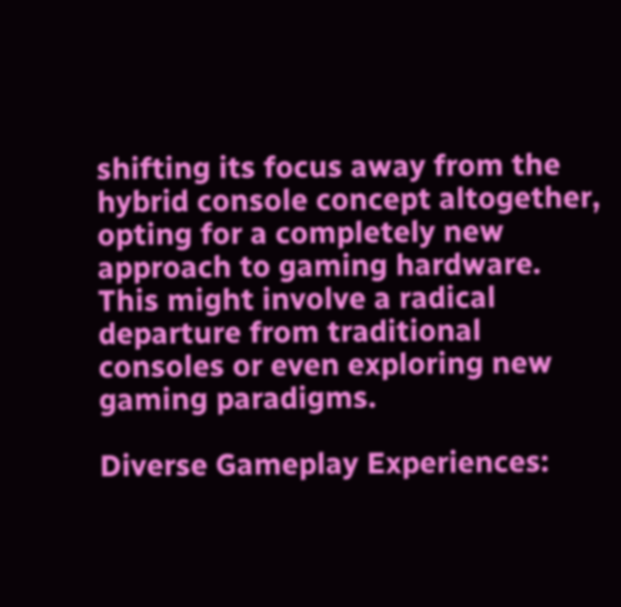shifting its focus away from the hybrid console concept altogether, opting for a completely new approach to gaming hardware. This might involve a radical departure from traditional consoles or even exploring new gaming paradigms.

Diverse Gameplay Experiences: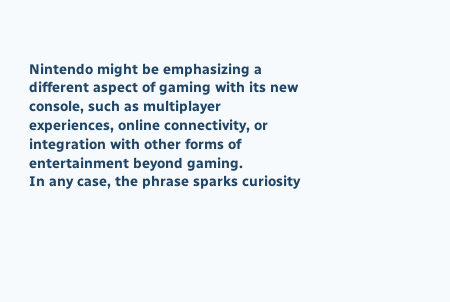Nintendo might be emphasizing a different aspect of gaming with its new console, such as multiplayer experiences, online connectivity, or integration with other forms of entertainment beyond gaming.
In any case, the phrase sparks curiosity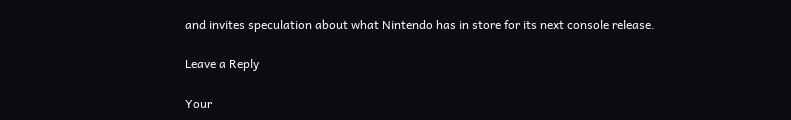and invites speculation about what Nintendo has in store for its next console release.

Leave a Reply

Your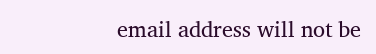email address will not be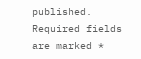published. Required fields are marked *